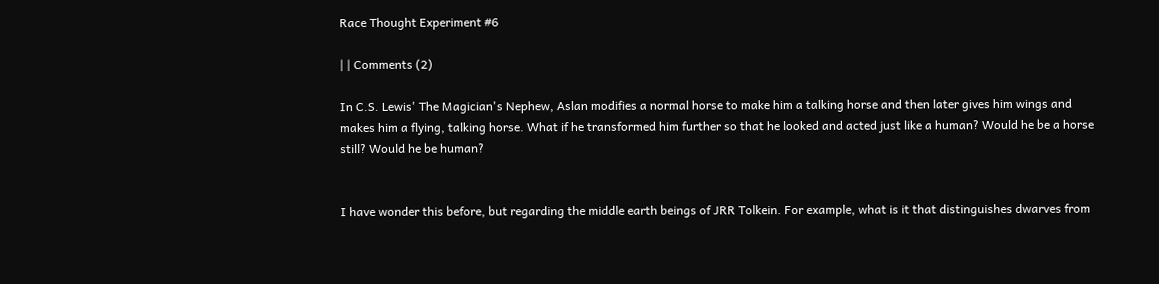Race Thought Experiment #6

| | Comments (2)

In C.S. Lewis' The Magician's Nephew, Aslan modifies a normal horse to make him a talking horse and then later gives him wings and makes him a flying, talking horse. What if he transformed him further so that he looked and acted just like a human? Would he be a horse still? Would he be human?


I have wonder this before, but regarding the middle earth beings of JRR Tolkein. For example, what is it that distinguishes dwarves from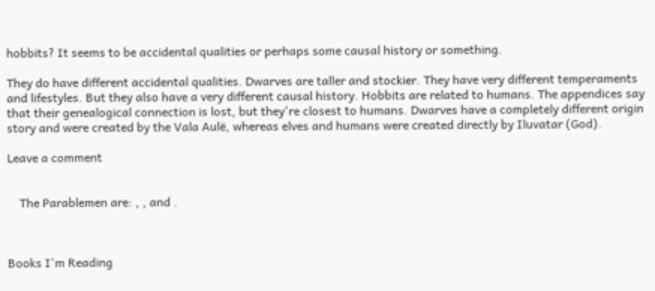hobbits? It seems to be accidental qualities or perhaps some causal history or something.

They do have different accidental qualities. Dwarves are taller and stockier. They have very different temperaments and lifestyles. But they also have a very different causal history. Hobbits are related to humans. The appendices say that their genealogical connection is lost, but they're closest to humans. Dwarves have a completely different origin story and were created by the Vala Aulë, whereas elves and humans were created directly by Iluvatar (God).

Leave a comment


    The Parablemen are: , , and .



Books I'm Reading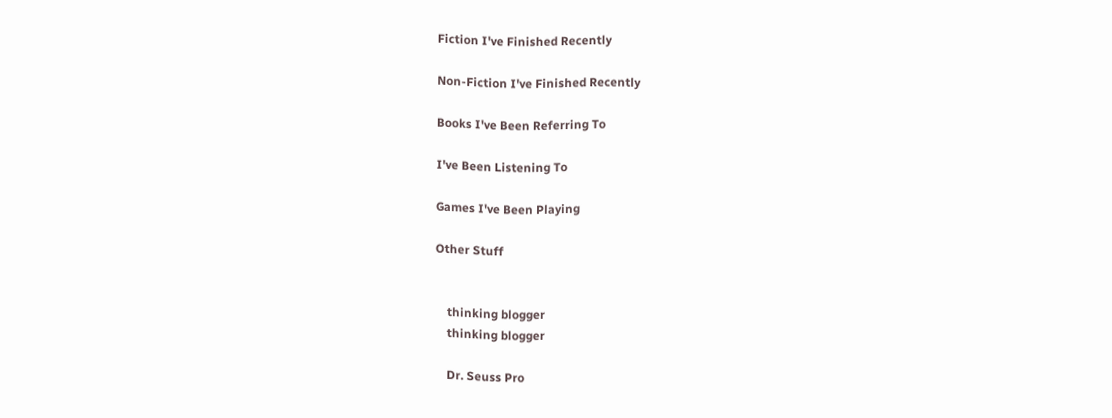Fiction I've Finished Recently

Non-Fiction I've Finished Recently

Books I've Been Referring To

I've Been Listening To

Games I've Been Playing

Other Stuff


    thinking blogger
    thinking blogger

    Dr. Seuss Pro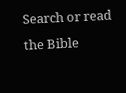Search or read the Bible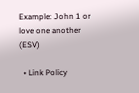Example: John 1 or love one another (ESV)

  • Link Policy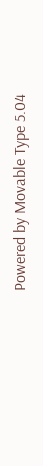Powered by Movable Type 5.04